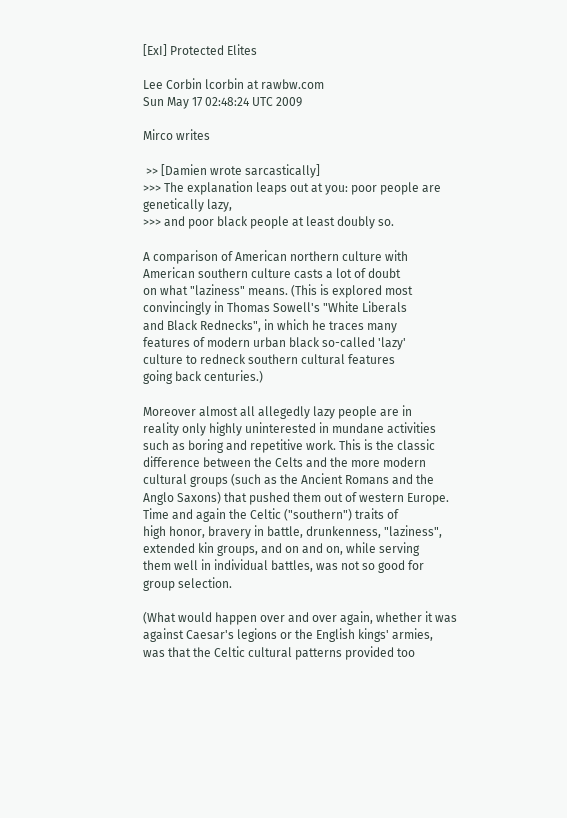[ExI] Protected Elites

Lee Corbin lcorbin at rawbw.com
Sun May 17 02:48:24 UTC 2009

Mirco writes

 >> [Damien wrote sarcastically]
>>> The explanation leaps out at you: poor people are genetically lazy,
>>> and poor black people at least doubly so.

A comparison of American northern culture with
American southern culture casts a lot of doubt
on what "laziness" means. (This is explored most
convincingly in Thomas Sowell's "White Liberals
and Black Rednecks", in which he traces many
features of modern urban black so-called 'lazy'
culture to redneck southern cultural features
going back centuries.)

Moreover almost all allegedly lazy people are in
reality only highly uninterested in mundane activities
such as boring and repetitive work. This is the classic
difference between the Celts and the more modern
cultural groups (such as the Ancient Romans and the
Anglo Saxons) that pushed them out of western Europe.
Time and again the Celtic ("southern") traits of
high honor, bravery in battle, drunkenness, "laziness",
extended kin groups, and on and on, while serving
them well in individual battles, was not so good for
group selection.

(What would happen over and over again, whether it was
against Caesar's legions or the English kings' armies,
was that the Celtic cultural patterns provided too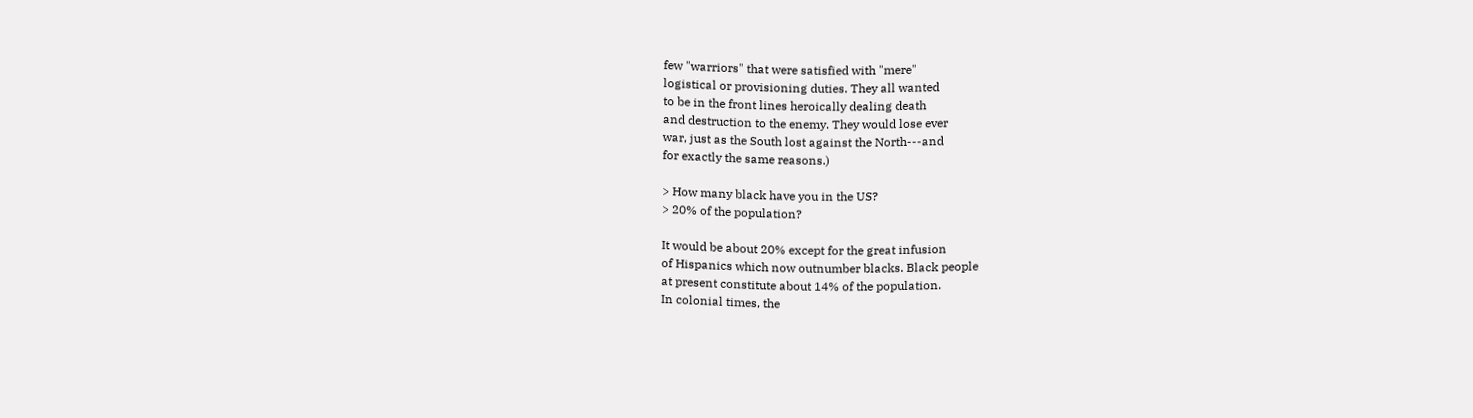few "warriors" that were satisfied with "mere"
logistical or provisioning duties. They all wanted
to be in the front lines heroically dealing death
and destruction to the enemy. They would lose ever
war, just as the South lost against the North---and
for exactly the same reasons.)

> How many black have you in the US?
> 20% of the population?

It would be about 20% except for the great infusion
of Hispanics which now outnumber blacks. Black people
at present constitute about 14% of the population.
In colonial times, the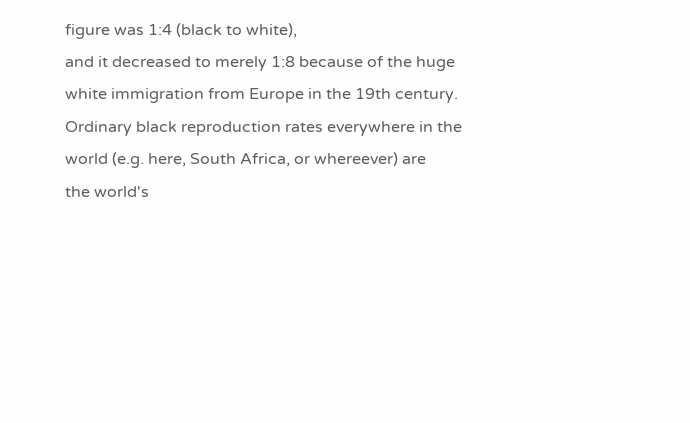figure was 1:4 (black to white),
and it decreased to merely 1:8 because of the huge
white immigration from Europe in the 19th century.
Ordinary black reproduction rates everywhere in the
world (e.g. here, South Africa, or whereever) are
the world's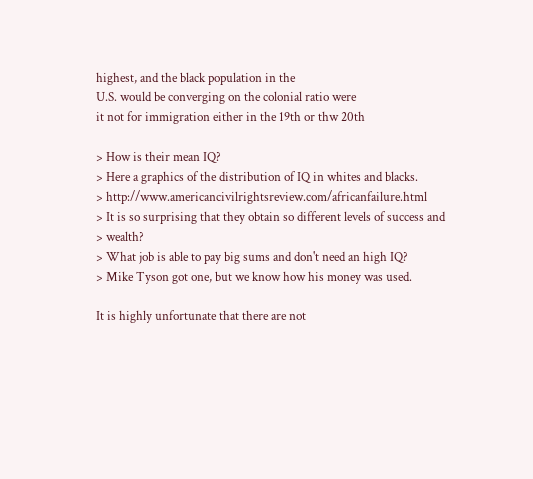highest, and the black population in the
U.S. would be converging on the colonial ratio were
it not for immigration either in the 19th or thw 20th

> How is their mean IQ?
> Here a graphics of the distribution of IQ in whites and blacks.
> http://www.americancivilrightsreview.com/africanfailure.html
> It is so surprising that they obtain so different levels of success and
> wealth?
> What job is able to pay big sums and don't need an high IQ?
> Mike Tyson got one, but we know how his money was used.

It is highly unfortunate that there are not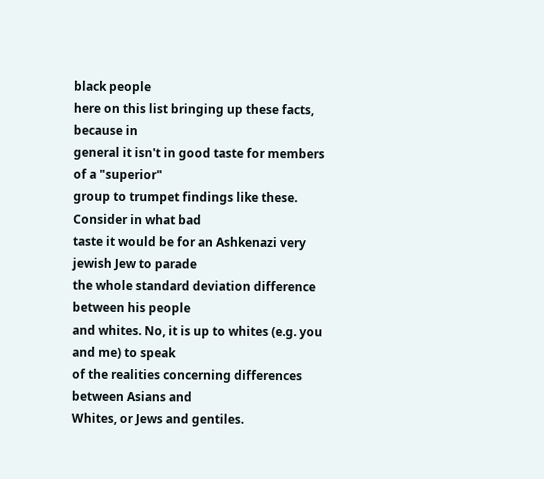black people
here on this list bringing up these facts, because in
general it isn't in good taste for members of a "superior"
group to trumpet findings like these. Consider in what bad
taste it would be for an Ashkenazi very jewish Jew to parade
the whole standard deviation difference between his people
and whites. No, it is up to whites (e.g. you and me) to speak
of the realities concerning differences between Asians and
Whites, or Jews and gentiles.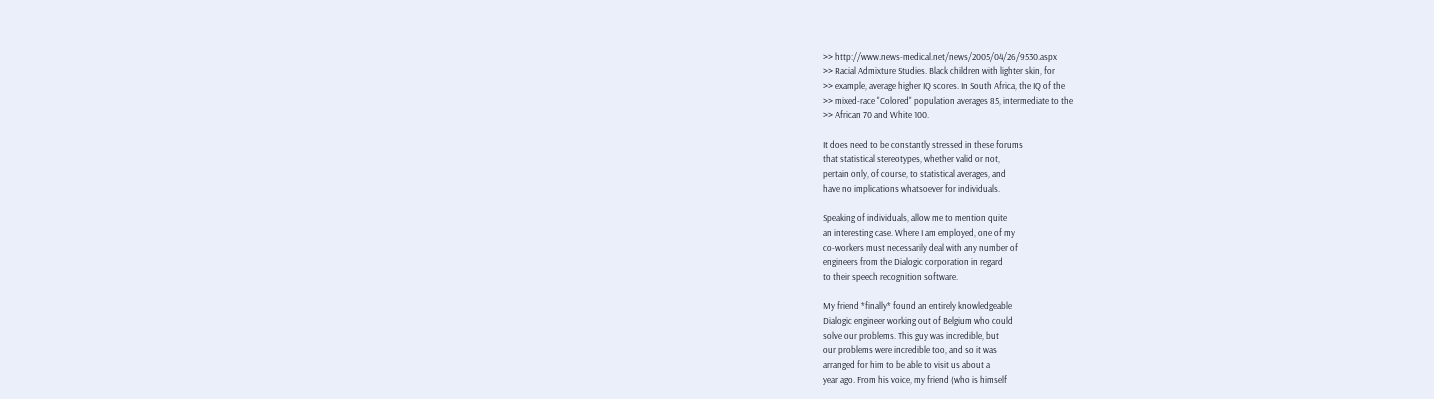>> http://www.news-medical.net/news/2005/04/26/9530.aspx
>> Racial Admixture Studies. Black children with lighter skin, for
>> example, average higher IQ scores. In South Africa, the IQ of the
>> mixed-race "Colored" population averages 85, intermediate to the
>> African 70 and White 100.

It does need to be constantly stressed in these forums
that statistical stereotypes, whether valid or not,
pertain only, of course, to statistical averages, and
have no implications whatsoever for individuals.

Speaking of individuals, allow me to mention quite
an interesting case. Where I am employed, one of my
co-workers must necessarily deal with any number of
engineers from the Dialogic corporation in regard
to their speech recognition software.

My friend *finally* found an entirely knowledgeable
Dialogic engineer working out of Belgium who could
solve our problems. This guy was incredible, but
our problems were incredible too, and so it was
arranged for him to be able to visit us about a
year ago. From his voice, my friend (who is himself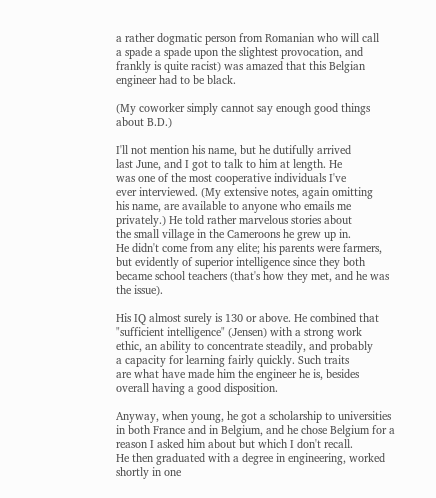a rather dogmatic person from Romanian who will call
a spade a spade upon the slightest provocation, and
frankly is quite racist) was amazed that this Belgian
engineer had to be black.

(My coworker simply cannot say enough good things
about B.D.)

I'll not mention his name, but he dutifully arrived
last June, and I got to talk to him at length. He
was one of the most cooperative individuals I've
ever interviewed. (My extensive notes, again omitting
his name, are available to anyone who emails me
privately.) He told rather marvelous stories about
the small village in the Cameroons he grew up in.
He didn't come from any elite; his parents were farmers,
but evidently of superior intelligence since they both
became school teachers (that's how they met, and he was
the issue).

His IQ almost surely is 130 or above. He combined that
"sufficient intelligence" (Jensen) with a strong work
ethic, an ability to concentrate steadily, and probably
a capacity for learning fairly quickly. Such traits
are what have made him the engineer he is, besides
overall having a good disposition.

Anyway, when young, he got a scholarship to universities
in both France and in Belgium, and he chose Belgium for a
reason I asked him about but which I don't recall.
He then graduated with a degree in engineering, worked
shortly in one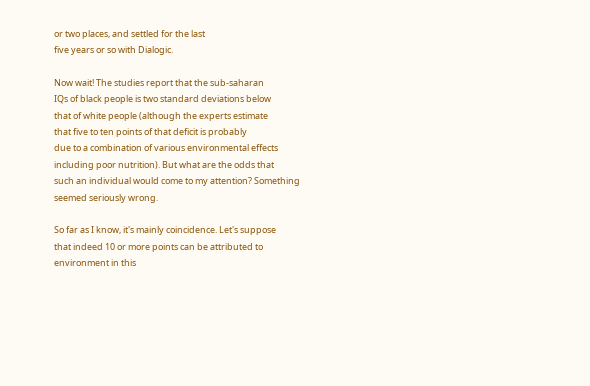or two places, and settled for the last
five years or so with Dialogic.

Now wait! The studies report that the sub-saharan
IQs of black people is two standard deviations below
that of white people (although the experts estimate
that five to ten points of that deficit is probably
due to a combination of various environmental effects
including poor nutrition). But what are the odds that
such an individual would come to my attention? Something
seemed seriously wrong.

So far as I know, it's mainly coincidence. Let's suppose
that indeed 10 or more points can be attributed to
environment in this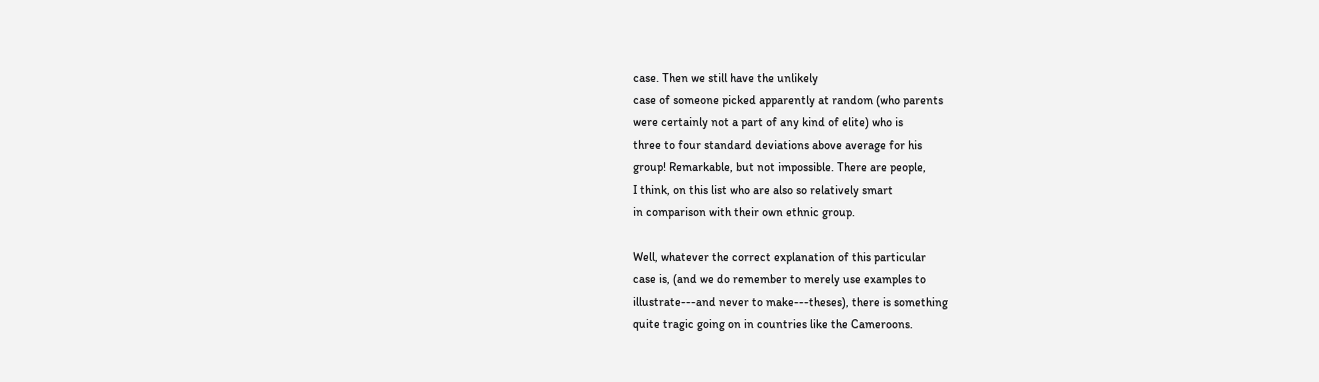case. Then we still have the unlikely
case of someone picked apparently at random (who parents
were certainly not a part of any kind of elite) who is
three to four standard deviations above average for his
group! Remarkable, but not impossible. There are people,
I think, on this list who are also so relatively smart
in comparison with their own ethnic group.

Well, whatever the correct explanation of this particular
case is, (and we do remember to merely use examples to
illustrate---and never to make---theses), there is something
quite tragic going on in countries like the Cameroons.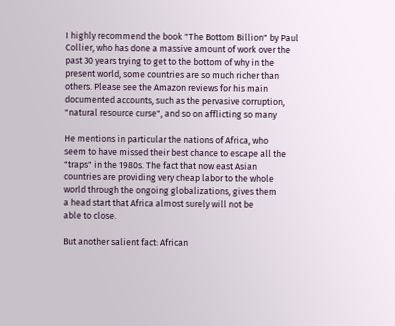I highly recommend the book "The Bottom Billion" by Paul
Collier, who has done a massive amount of work over the
past 30 years trying to get to the bottom of why in the
present world, some countries are so much richer than
others. Please see the Amazon reviews for his main
documented accounts, such as the pervasive corruption,
"natural resource curse", and so on afflicting so many

He mentions in particular the nations of Africa, who
seem to have missed their best chance to escape all the
"traps" in the 1980s. The fact that now east Asian
countries are providing very cheap labor to the whole
world through the ongoing globalizations, gives them
a head start that Africa almost surely will not be
able to close.

But another salient fact: African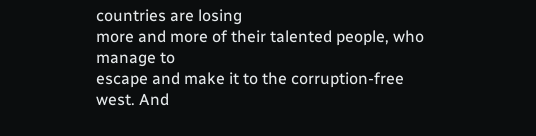countries are losing
more and more of their talented people, who manage to
escape and make it to the corruption-free west. And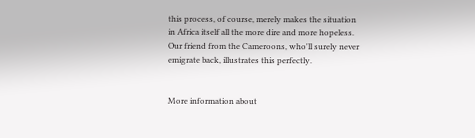this process, of course, merely makes the situation
in Africa itself all the more dire and more hopeless.
Our friend from the Cameroons, who'll surely never
emigrate back, illustrates this perfectly.


More information about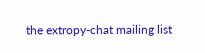the extropy-chat mailing list